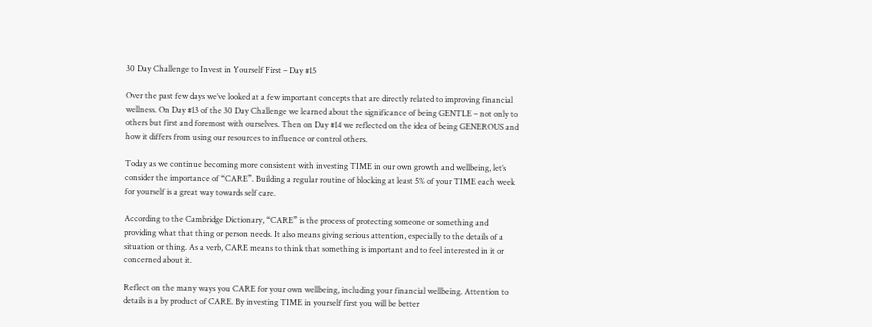30 Day Challenge to Invest in Yourself First – Day #15

Over the past few days we’ve looked at a few important concepts that are directly related to improving financial wellness. On Day #13 of the 30 Day Challenge we learned about the significance of being GENTLE – not only to others but first and foremost with ourselves. Then on Day #14 we reflected on the idea of being GENEROUS and how it differs from using our resources to influence or control others.

Today as we continue becoming more consistent with investing TIME in our own growth and wellbeing, let’s consider the importance of “CARE”. Building a regular routine of blocking at least 5% of your TIME each week for yourself is a great way towards self care.

According to the Cambridge Dictionary, “CARE” is the process of protecting someone or something and providing what that thing or person needs. It also means giving serious attention, especially to the details of a situation or thing. As a verb, CARE means to think that something is important and to feel interested in it or concerned about it.

Reflect on the many ways you CARE for your own wellbeing, including your financial wellbeing. Attention to details is a by product of CARE. By investing TIME in yourself first you will be better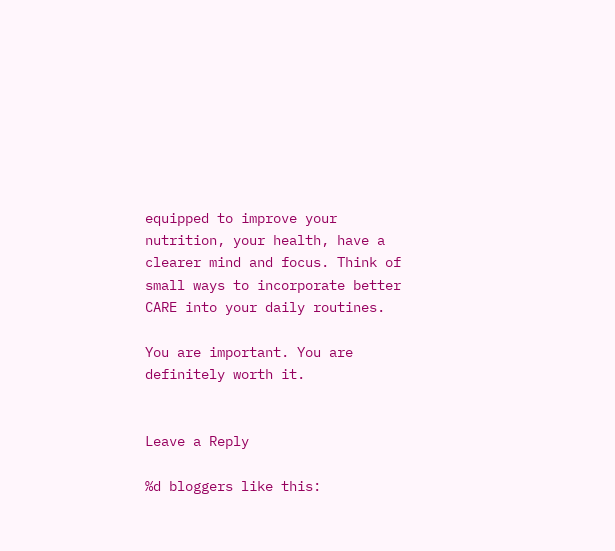equipped to improve your nutrition, your health, have a clearer mind and focus. Think of small ways to incorporate better CARE into your daily routines.

You are important. You are definitely worth it.


Leave a Reply

%d bloggers like this: